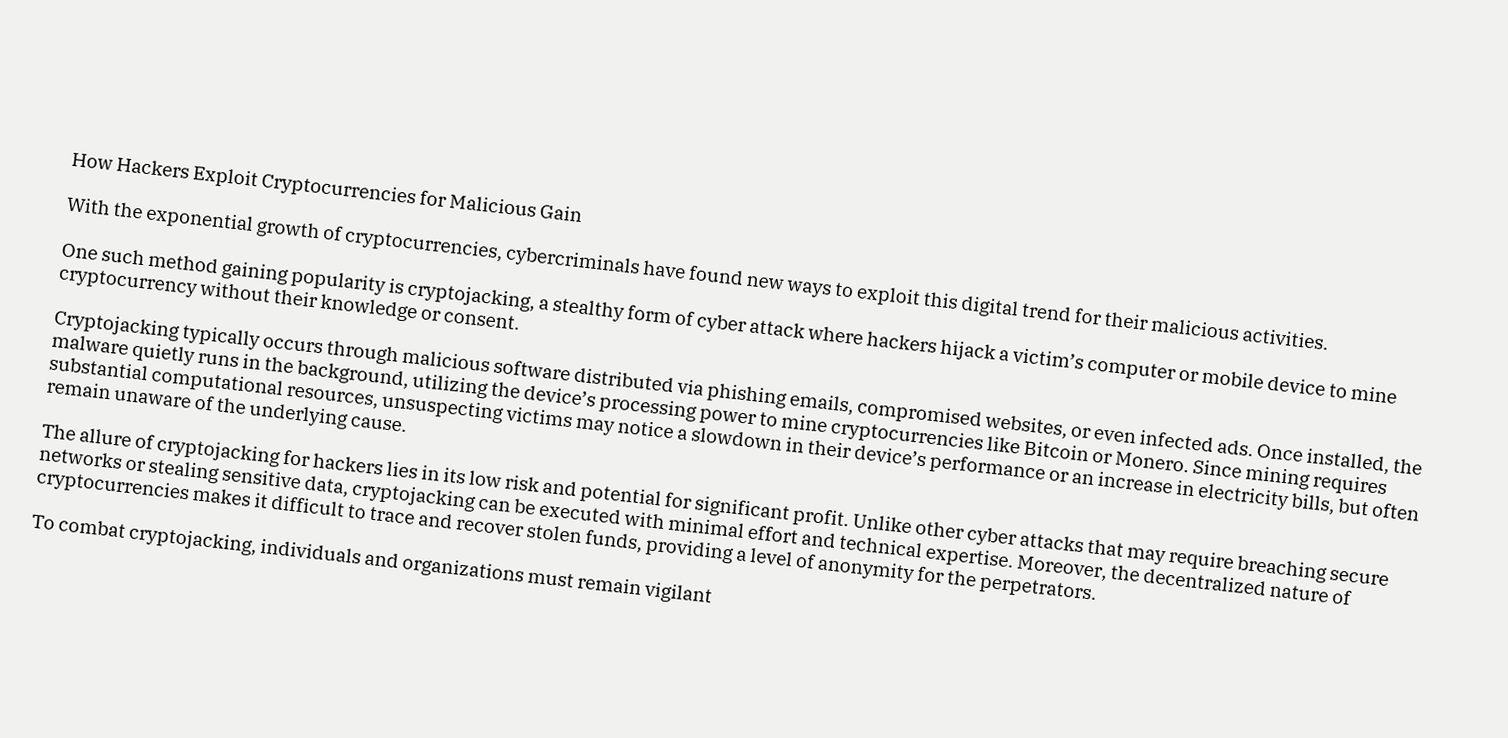How Hackers Exploit Cryptocurrencies for Malicious Gain

With the exponential growth of cryptocurrencies, cybercriminals have found new ways to exploit this digital trend for their malicious activities.

One such method gaining popularity is cryptojacking, a stealthy form of cyber attack where hackers hijack a victim’s computer or mobile device to mine cryptocurrency without their knowledge or consent.

Cryptojacking typically occurs through malicious software distributed via phishing emails, compromised websites, or even infected ads. Once installed, the malware quietly runs in the background, utilizing the device’s processing power to mine cryptocurrencies like Bitcoin or Monero. Since mining requires substantial computational resources, unsuspecting victims may notice a slowdown in their device’s performance or an increase in electricity bills, but often remain unaware of the underlying cause.

The allure of cryptojacking for hackers lies in its low risk and potential for significant profit. Unlike other cyber attacks that may require breaching secure networks or stealing sensitive data, cryptojacking can be executed with minimal effort and technical expertise. Moreover, the decentralized nature of cryptocurrencies makes it difficult to trace and recover stolen funds, providing a level of anonymity for the perpetrators.

To combat cryptojacking, individuals and organizations must remain vigilant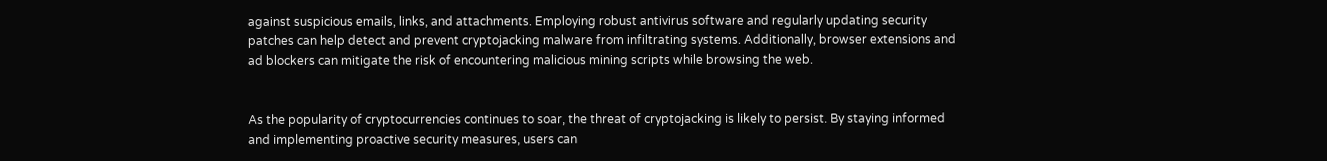against suspicious emails, links, and attachments. Employing robust antivirus software and regularly updating security patches can help detect and prevent cryptojacking malware from infiltrating systems. Additionally, browser extensions and ad blockers can mitigate the risk of encountering malicious mining scripts while browsing the web.


As the popularity of cryptocurrencies continues to soar, the threat of cryptojacking is likely to persist. By staying informed and implementing proactive security measures, users can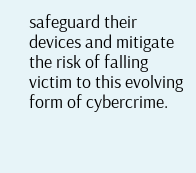safeguard their devices and mitigate the risk of falling victim to this evolving form of cybercrime.